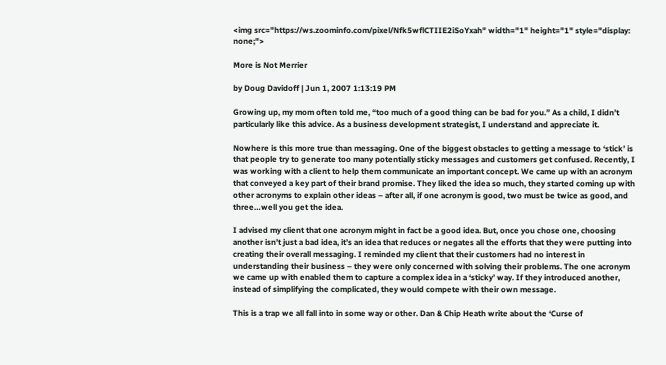<img src="https://ws.zoominfo.com/pixel/Nfk5wflCTIIE2iSoYxah" width="1" height="1" style="display: none;">

More is Not Merrier

by Doug Davidoff | Jun 1, 2007 1:13:19 PM

Growing up, my mom often told me, “too much of a good thing can be bad for you.” As a child, I didn’t particularly like this advice. As a business development strategist, I understand and appreciate it.

Nowhere is this more true than messaging. One of the biggest obstacles to getting a message to ‘stick’ is that people try to generate too many potentially sticky messages and customers get confused. Recently, I was working with a client to help them communicate an important concept. We came up with an acronym that conveyed a key part of their brand promise. They liked the idea so much, they started coming up with other acronyms to explain other ideas – after all, if one acronym is good, two must be twice as good, and three…well you get the idea.

I advised my client that one acronym might in fact be a good idea. But, once you chose one, choosing another isn’t just a bad idea, it’s an idea that reduces or negates all the efforts that they were putting into creating their overall messaging. I reminded my client that their customers had no interest in understanding their business – they were only concerned with solving their problems. The one acronym we came up with enabled them to capture a complex idea in a ‘sticky’ way. If they introduced another, instead of simplifying the complicated, they would compete with their own message.

This is a trap we all fall into in some way or other. Dan & Chip Heath write about the ‘Curse of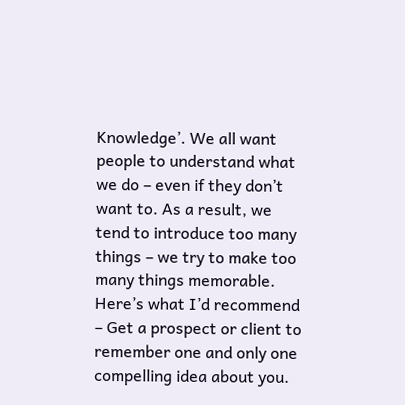Knowledge’. We all want people to understand what we do – even if they don’t want to. As a result, we tend to introduce too many things – we try to make too many things memorable. Here’s what I’d recommend – Get a prospect or client to remember one and only one compelling idea about you.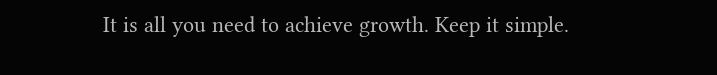It is all you need to achieve growth. Keep it simple.